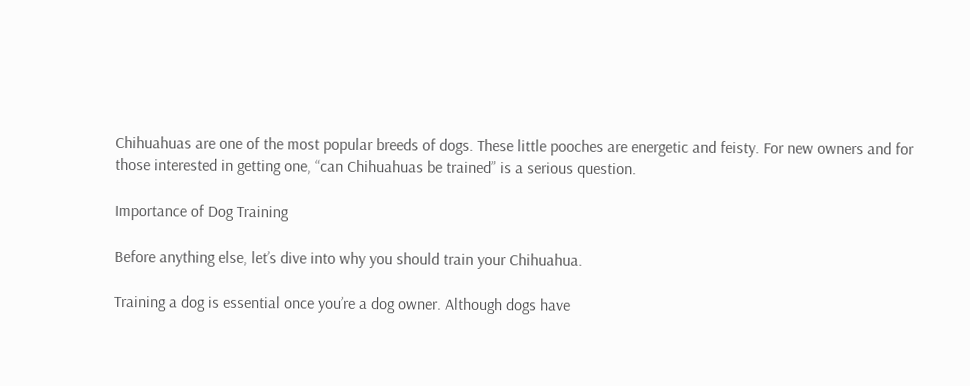Chihuahuas are one of the most popular breeds of dogs. These little pooches are energetic and feisty. For new owners and for those interested in getting one, “can Chihuahuas be trained” is a serious question.

Importance of Dog Training

Before anything else, let’s dive into why you should train your Chihuahua.

Training a dog is essential once you’re a dog owner. Although dogs have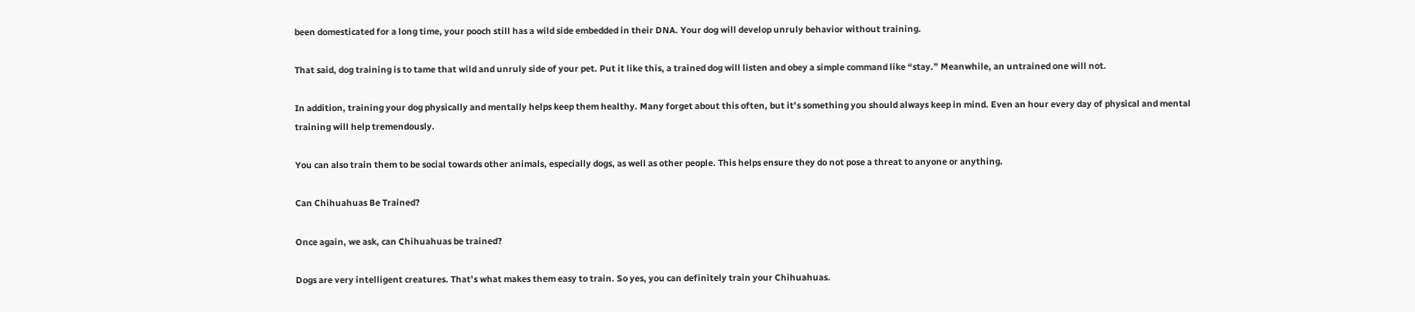been domesticated for a long time, your pooch still has a wild side embedded in their DNA. Your dog will develop unruly behavior without training.

That said, dog training is to tame that wild and unruly side of your pet. Put it like this, a trained dog will listen and obey a simple command like “stay.” Meanwhile, an untrained one will not.

In addition, training your dog physically and mentally helps keep them healthy. Many forget about this often, but it’s something you should always keep in mind. Even an hour every day of physical and mental training will help tremendously.

You can also train them to be social towards other animals, especially dogs, as well as other people. This helps ensure they do not pose a threat to anyone or anything.

Can Chihuahuas Be Trained?

Once again, we ask, can Chihuahuas be trained?

Dogs are very intelligent creatures. That’s what makes them easy to train. So yes, you can definitely train your Chihuahuas.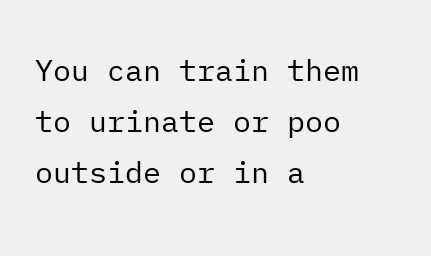You can train them to urinate or poo outside or in a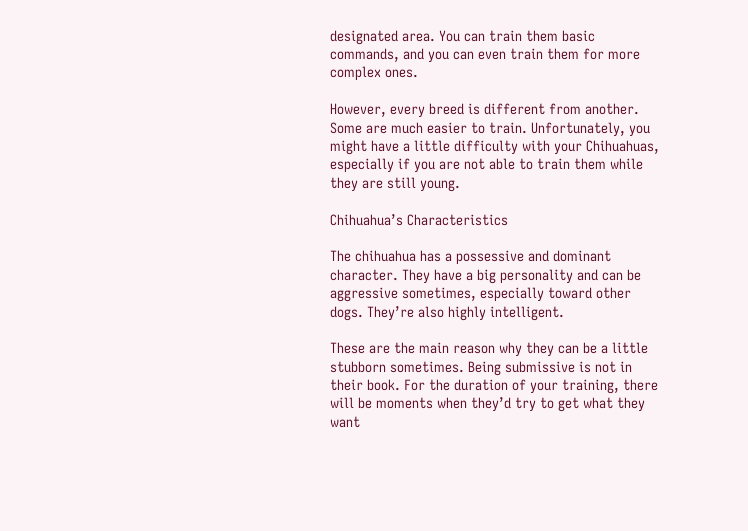designated area. You can train them basic commands, and you can even train them for more complex ones.

However, every breed is different from another. Some are much easier to train. Unfortunately, you might have a little difficulty with your Chihuahuas, especially if you are not able to train them while they are still young.

Chihuahua’s Characteristics

The chihuahua has a possessive and dominant character. They have a big personality and can be aggressive sometimes, especially toward other dogs. They’re also highly intelligent.

These are the main reason why they can be a little stubborn sometimes. Being submissive is not in their book. For the duration of your training, there will be moments when they’d try to get what they want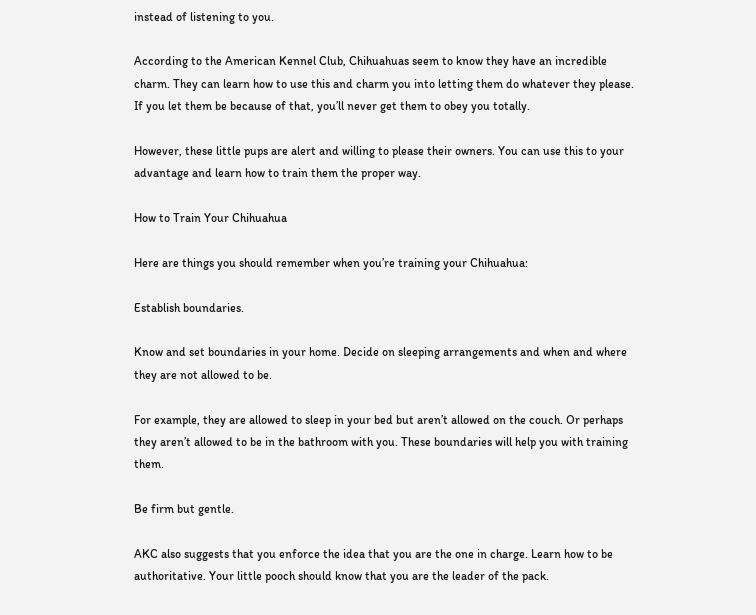instead of listening to you.

According to the American Kennel Club, Chihuahuas seem to know they have an incredible charm. They can learn how to use this and charm you into letting them do whatever they please. If you let them be because of that, you’ll never get them to obey you totally.

However, these little pups are alert and willing to please their owners. You can use this to your advantage and learn how to train them the proper way.

How to Train Your Chihuahua

Here are things you should remember when you’re training your Chihuahua:

Establish boundaries.

Know and set boundaries in your home. Decide on sleeping arrangements and when and where they are not allowed to be.

For example, they are allowed to sleep in your bed but aren’t allowed on the couch. Or perhaps they aren’t allowed to be in the bathroom with you. These boundaries will help you with training them.

Be firm but gentle.

AKC also suggests that you enforce the idea that you are the one in charge. Learn how to be authoritative. Your little pooch should know that you are the leader of the pack.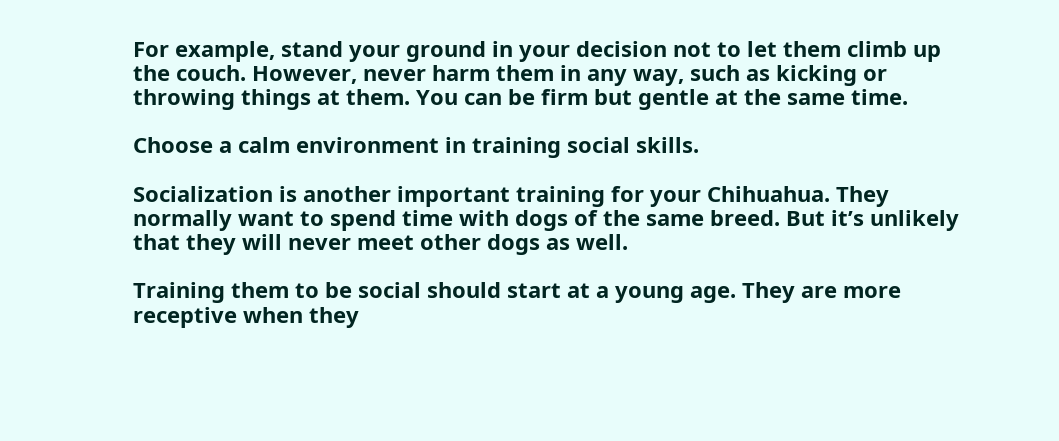For example, stand your ground in your decision not to let them climb up the couch. However, never harm them in any way, such as kicking or throwing things at them. You can be firm but gentle at the same time.

Choose a calm environment in training social skills.

Socialization is another important training for your Chihuahua. They normally want to spend time with dogs of the same breed. But it’s unlikely that they will never meet other dogs as well.

Training them to be social should start at a young age. They are more receptive when they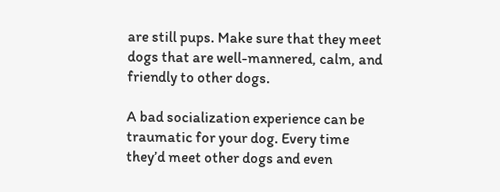are still pups. Make sure that they meet dogs that are well-mannered, calm, and friendly to other dogs.

A bad socialization experience can be traumatic for your dog. Every time they’d meet other dogs and even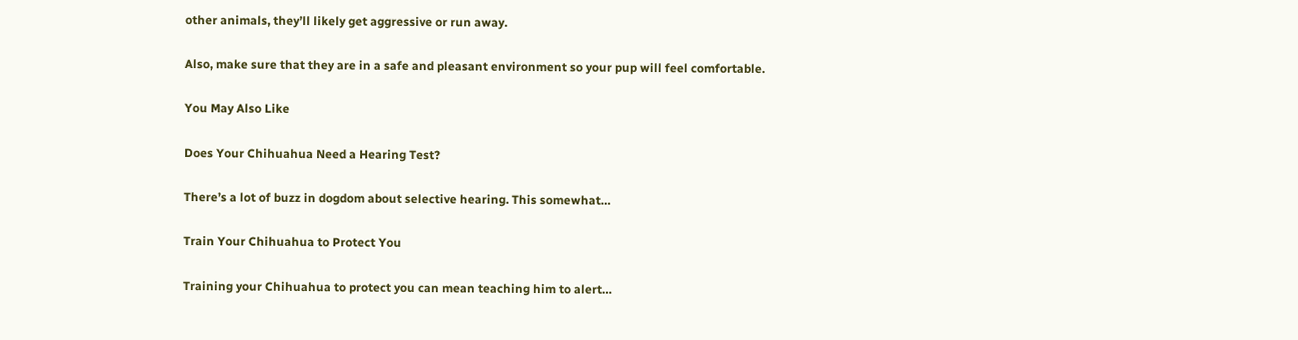other animals, they’ll likely get aggressive or run away.

Also, make sure that they are in a safe and pleasant environment so your pup will feel comfortable.

You May Also Like

Does Your Chihuahua Need a Hearing Test?

There’s a lot of buzz in dogdom about selective hearing. This somewhat…

Train Your Chihuahua to Protect You

Training your Chihuahua to protect you can mean teaching him to alert…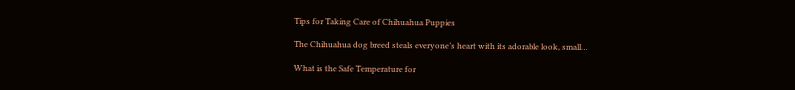Tips for Taking Care of Chihuahua Puppies

The Chihuahua dog breed steals everyone’s heart with its adorable look, small…

What is the Safe Temperature for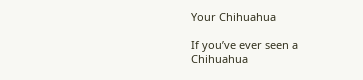Your Chihuahua

If you’ve ever seen a Chihuahua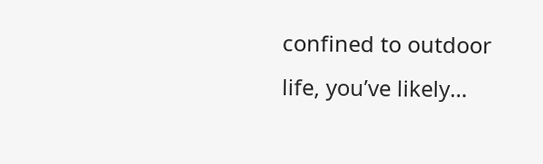confined to outdoor life, you’ve likely…